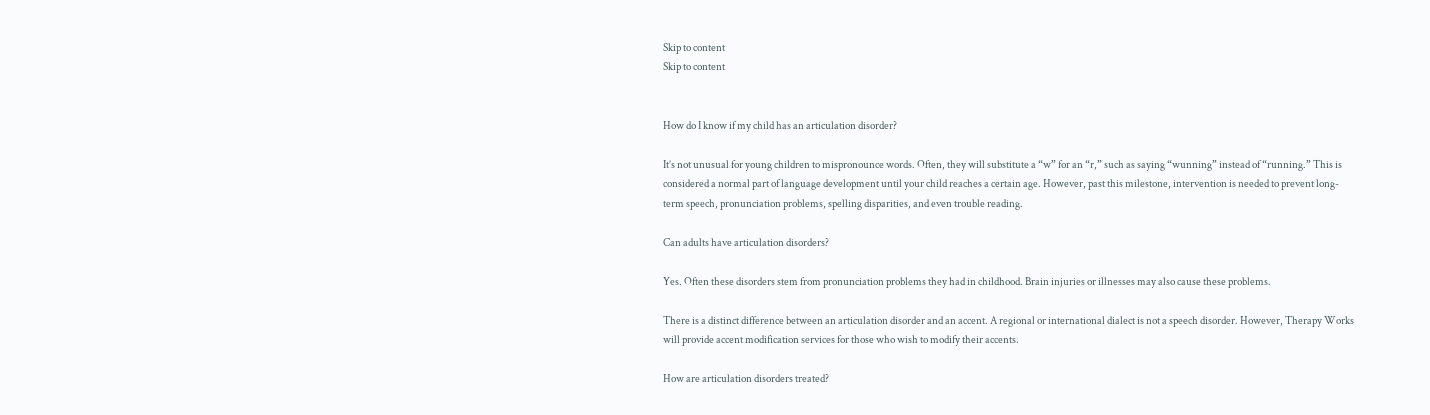Skip to content
Skip to content


How do I know if my child has an articulation disorder?

It’s not unusual for young children to mispronounce words. Often, they will substitute a “w” for an “r,” such as saying “wunning” instead of “running.” This is considered a normal part of language development until your child reaches a certain age. However, past this milestone, intervention is needed to prevent long-term speech, pronunciation problems, spelling disparities, and even trouble reading.

Can adults have articulation disorders?

Yes. Often these disorders stem from pronunciation problems they had in childhood. Brain injuries or illnesses may also cause these problems.

There is a distinct difference between an articulation disorder and an accent. A regional or international dialect is not a speech disorder. However, Therapy Works will provide accent modification services for those who wish to modify their accents.

How are articulation disorders treated?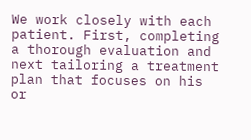We work closely with each patient. First, completing a thorough evaluation and next tailoring a treatment plan that focuses on his or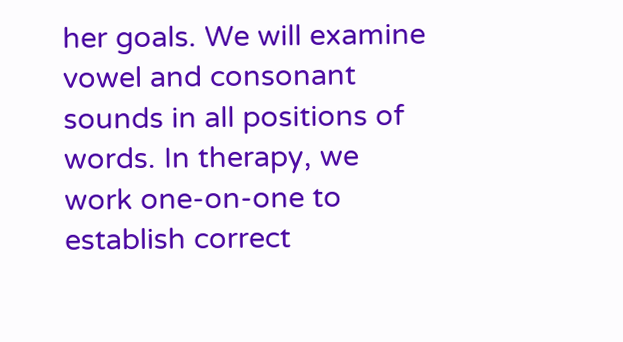her goals. We will examine vowel and consonant sounds in all positions of words. In therapy, we work one-on-one to establish correct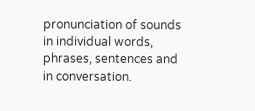pronunciation of sounds in individual words, phrases, sentences and in conversation.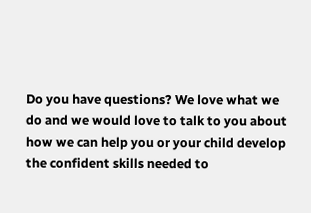Do you have questions? We love what we do and we would love to talk to you about how we can help you or your child develop the confident skills needed to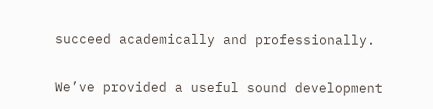succeed academically and professionally.

We’ve provided a useful sound development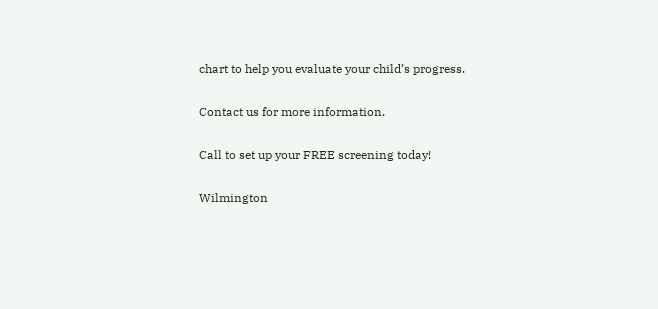chart to help you evaluate your child’s progress.

Contact us for more information.

Call to set up your FREE screening today!

Wilmington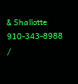& Shallotte 910-343-8988  /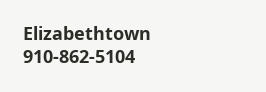Elizabethtown 910-862-5104